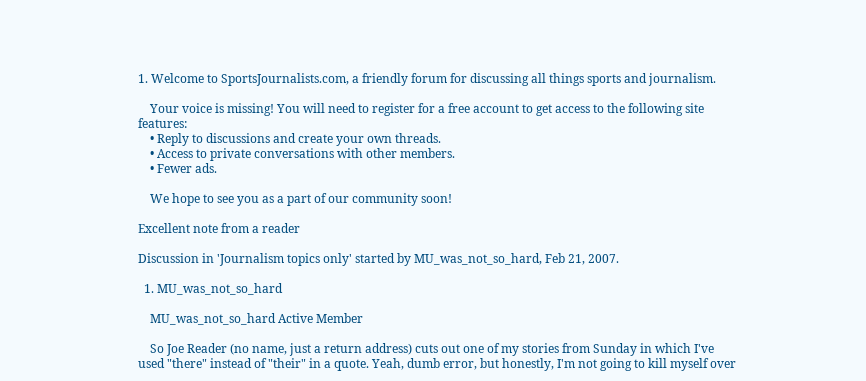1. Welcome to SportsJournalists.com, a friendly forum for discussing all things sports and journalism.

    Your voice is missing! You will need to register for a free account to get access to the following site features:
    • Reply to discussions and create your own threads.
    • Access to private conversations with other members.
    • Fewer ads.

    We hope to see you as a part of our community soon!

Excellent note from a reader

Discussion in 'Journalism topics only' started by MU_was_not_so_hard, Feb 21, 2007.

  1. MU_was_not_so_hard

    MU_was_not_so_hard Active Member

    So Joe Reader (no name, just a return address) cuts out one of my stories from Sunday in which I've used "there" instead of "their" in a quote. Yeah, dumb error, but honestly, I'm not going to kill myself over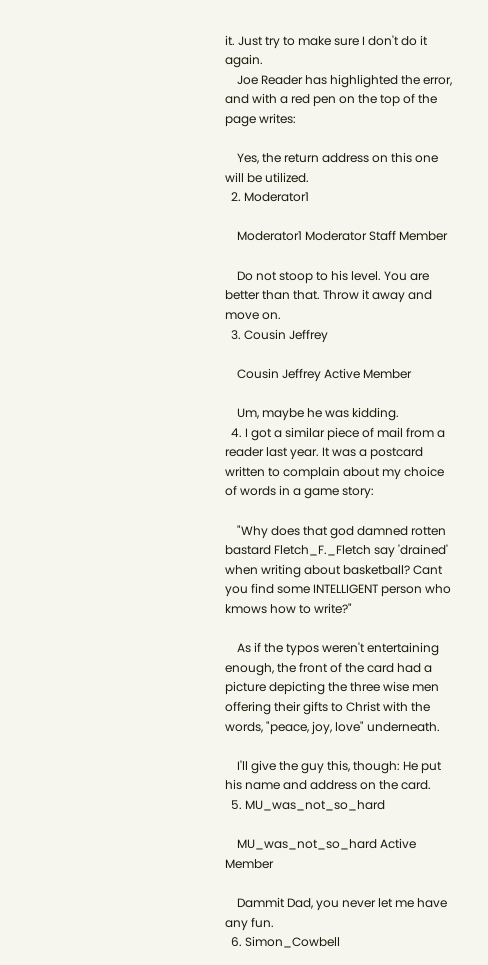it. Just try to make sure I don't do it again.
    Joe Reader has highlighted the error, and with a red pen on the top of the page writes:

    Yes, the return address on this one will be utilized.
  2. Moderator1

    Moderator1 Moderator Staff Member

    Do not stoop to his level. You are better than that. Throw it away and move on.
  3. Cousin Jeffrey

    Cousin Jeffrey Active Member

    Um, maybe he was kidding.
  4. I got a similar piece of mail from a reader last year. It was a postcard written to complain about my choice of words in a game story:

    "Why does that god damned rotten bastard Fletch_F._Fletch say 'drained' when writing about basketball? Cant you find some INTELLIGENT person who kmows how to write?"

    As if the typos weren't entertaining enough, the front of the card had a picture depicting the three wise men offering their gifts to Christ with the words, "peace, joy, love" underneath.

    I'll give the guy this, though: He put his name and address on the card.
  5. MU_was_not_so_hard

    MU_was_not_so_hard Active Member

    Dammit Dad, you never let me have any fun.
  6. Simon_Cowbell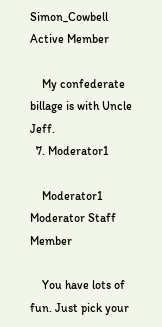Simon_Cowbell Active Member

    My confederate billage is with Uncle Jeff.
  7. Moderator1

    Moderator1 Moderator Staff Member

    You have lots of fun. Just pick your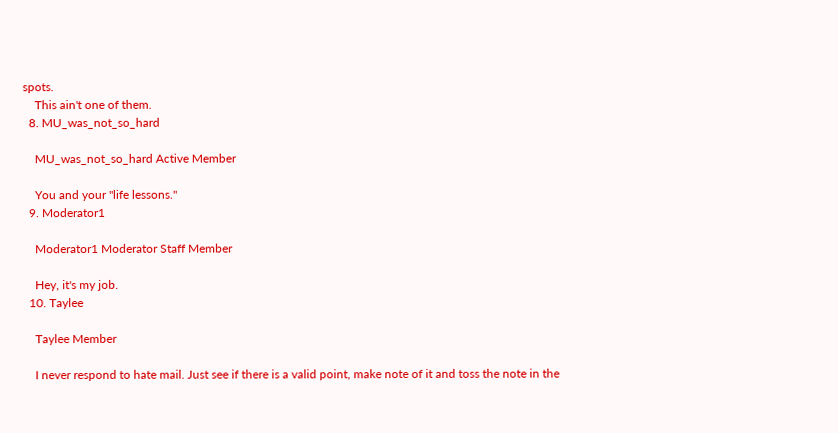spots.
    This ain't one of them.
  8. MU_was_not_so_hard

    MU_was_not_so_hard Active Member

    You and your "life lessons."
  9. Moderator1

    Moderator1 Moderator Staff Member

    Hey, it's my job.
  10. Taylee

    Taylee Member

    I never respond to hate mail. Just see if there is a valid point, make note of it and toss the note in the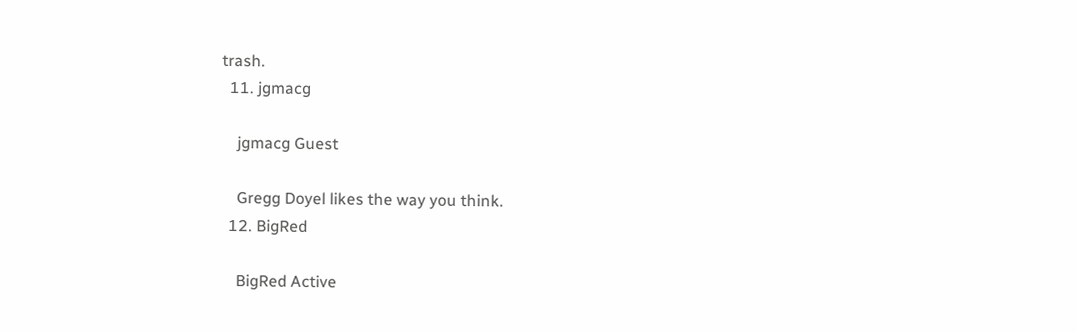trash.
  11. jgmacg

    jgmacg Guest

    Gregg Doyel likes the way you think.
  12. BigRed

    BigRed Active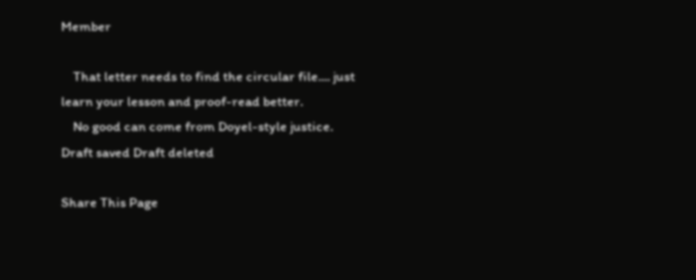Member

    That letter needs to find the circular file.... just learn your lesson and proof-read better.
    No good can come from Doyel-style justice.
Draft saved Draft deleted

Share This Page